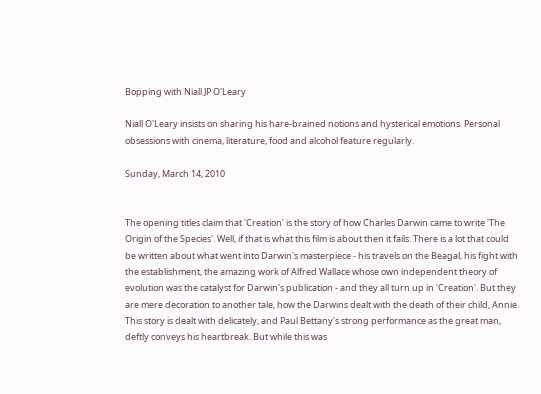Bopping with Niall JP O'Leary

Niall O'Leary insists on sharing his hare-brained notions and hysterical emotions. Personal obsessions with cinema, literature, food and alcohol feature regularly.

Sunday, March 14, 2010


The opening titles claim that 'Creation' is the story of how Charles Darwin came to write 'The Origin of the Species'. Well, if that is what this film is about then it fails. There is a lot that could be written about what went into Darwin's masterpiece - his travels on the Beagal, his fight with the establishment, the amazing work of Alfred Wallace whose own independent theory of evolution was the catalyst for Darwin's publication - and they all turn up in 'Creation'. But they are mere decoration to another tale, how the Darwins dealt with the death of their child, Annie. This story is dealt with delicately, and Paul Bettany's strong performance as the great man, deftly conveys his heartbreak. But while this was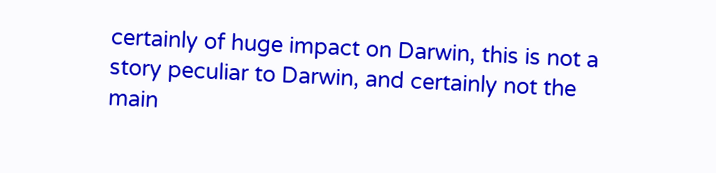certainly of huge impact on Darwin, this is not a story peculiar to Darwin, and certainly not the main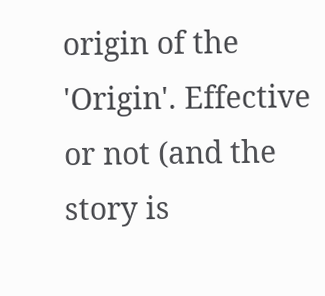origin of the 'Origin'. Effective or not (and the story is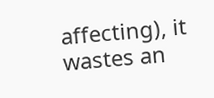affecting), it wastes an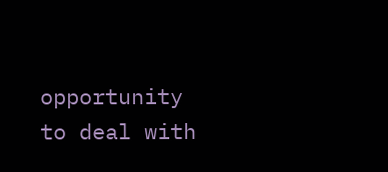opportunity to deal with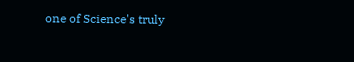one of Science's truly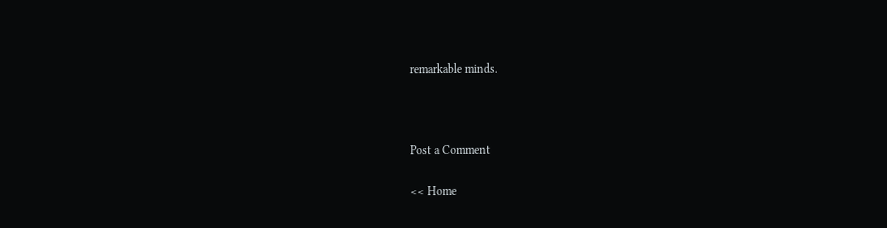remarkable minds.



Post a Comment

<< Home